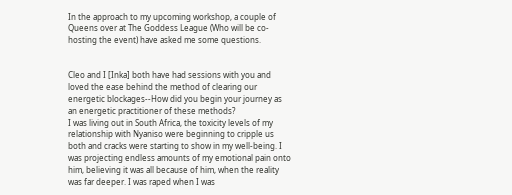In the approach to my upcoming workshop, a couple of Queens over at The Goddess League (Who will be co-hosting the event) have asked me some questions.


Cleo and I [Inka] both have had sessions with you and loved the ease behind the method of clearing our energetic blockages--How did you begin your journey as an energetic practitioner of these methods?
I was living out in South Africa, the toxicity levels of my relationship with Nyaniso were beginning to cripple us both and cracks were starting to show in my well-being. I was projecting endless amounts of my emotional pain onto him, believing it was all because of him, when the reality was far deeper. I was raped when I was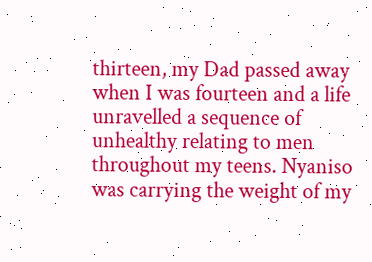thirteen, my Dad passed away when I was fourteen and a life unravelled a sequence of unhealthy relating to men throughout my teens. Nyaniso was carrying the weight of my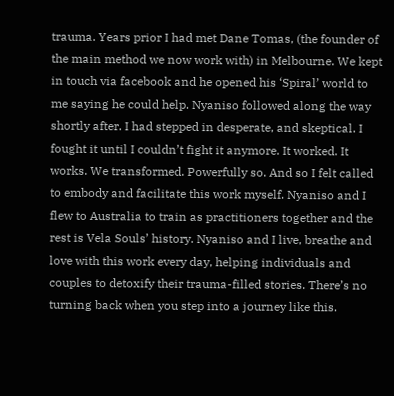trauma. Years prior I had met Dane Tomas, (the founder of the main method we now work with) in Melbourne. We kept in touch via facebook and he opened his ‘Spiral’ world to me saying he could help. Nyaniso followed along the way shortly after. I had stepped in desperate, and skeptical. I fought it until I couldn’t fight it anymore. It worked. It works. We transformed. Powerfully so. And so I felt called to embody and facilitate this work myself. Nyaniso and I flew to Australia to train as practitioners together and the rest is Vela Souls’ history. Nyaniso and I live, breathe and love with this work every day, helping individuals and couples to detoxify their trauma-filled stories. There’s no turning back when you step into a journey like this.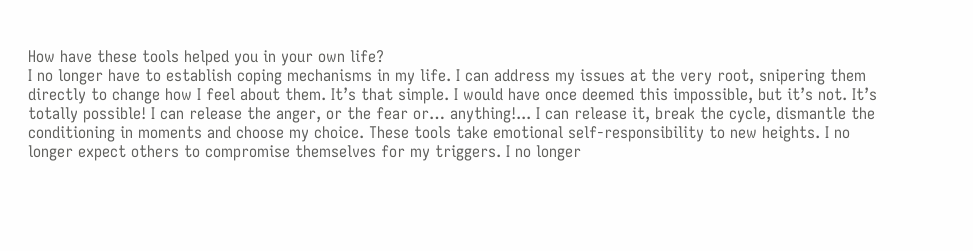How have these tools helped you in your own life?
I no longer have to establish coping mechanisms in my life. I can address my issues at the very root, snipering them directly to change how I feel about them. It’s that simple. I would have once deemed this impossible, but it’s not. It’s totally possible! I can release the anger, or the fear or… anything!... I can release it, break the cycle, dismantle the conditioning in moments and choose my choice. These tools take emotional self-responsibility to new heights. I no longer expect others to compromise themselves for my triggers. I no longer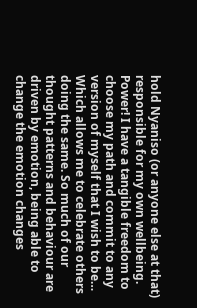hold Nyaniso (or anyone else at that) responsible for my own wellbeing. Power! I have a tangible freedom to choose my path and commit to any version of myself that I wish to be… Which allows me to celebrate others doing the same. So much of our thought patterns and behaviour are driven by emotion, being able to change the emotion changes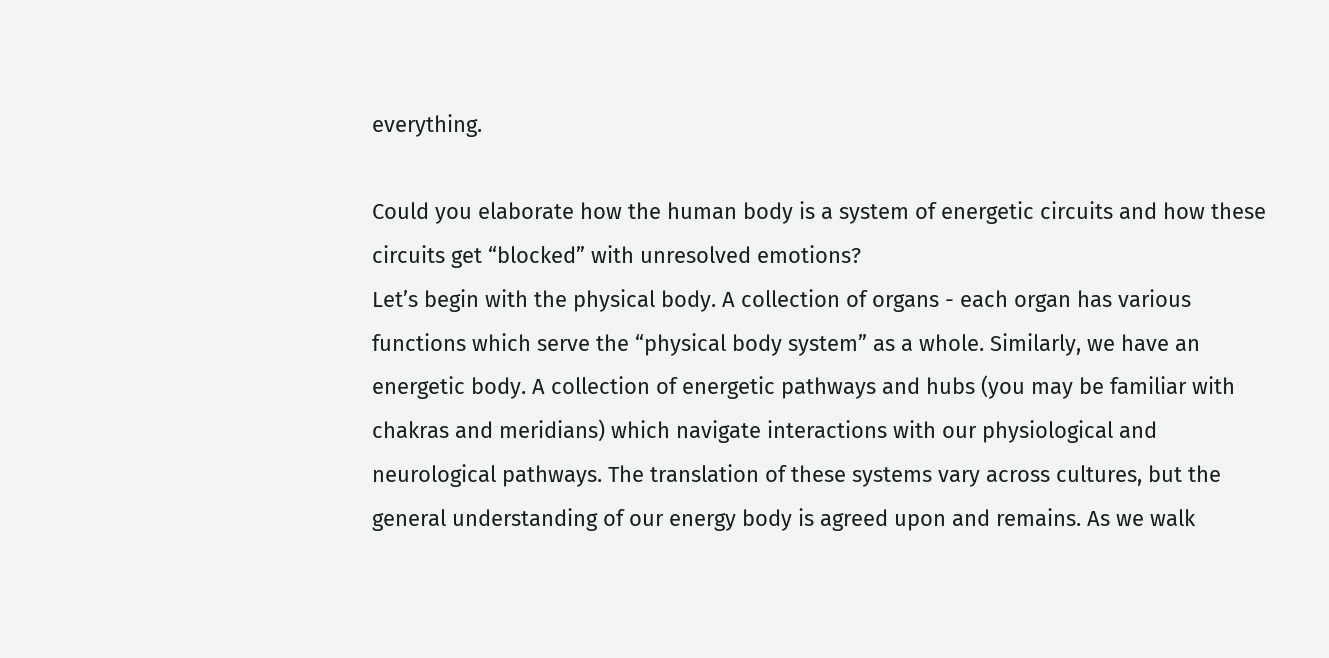everything.

Could you elaborate how the human body is a system of energetic circuits and how these circuits get “blocked” with unresolved emotions?
Let’s begin with the physical body. A collection of organs - each organ has various functions which serve the “physical body system” as a whole. Similarly, we have an energetic body. A collection of energetic pathways and hubs (you may be familiar with chakras and meridians) which navigate interactions with our physiological and neurological pathways. The translation of these systems vary across cultures, but the general understanding of our energy body is agreed upon and remains. As we walk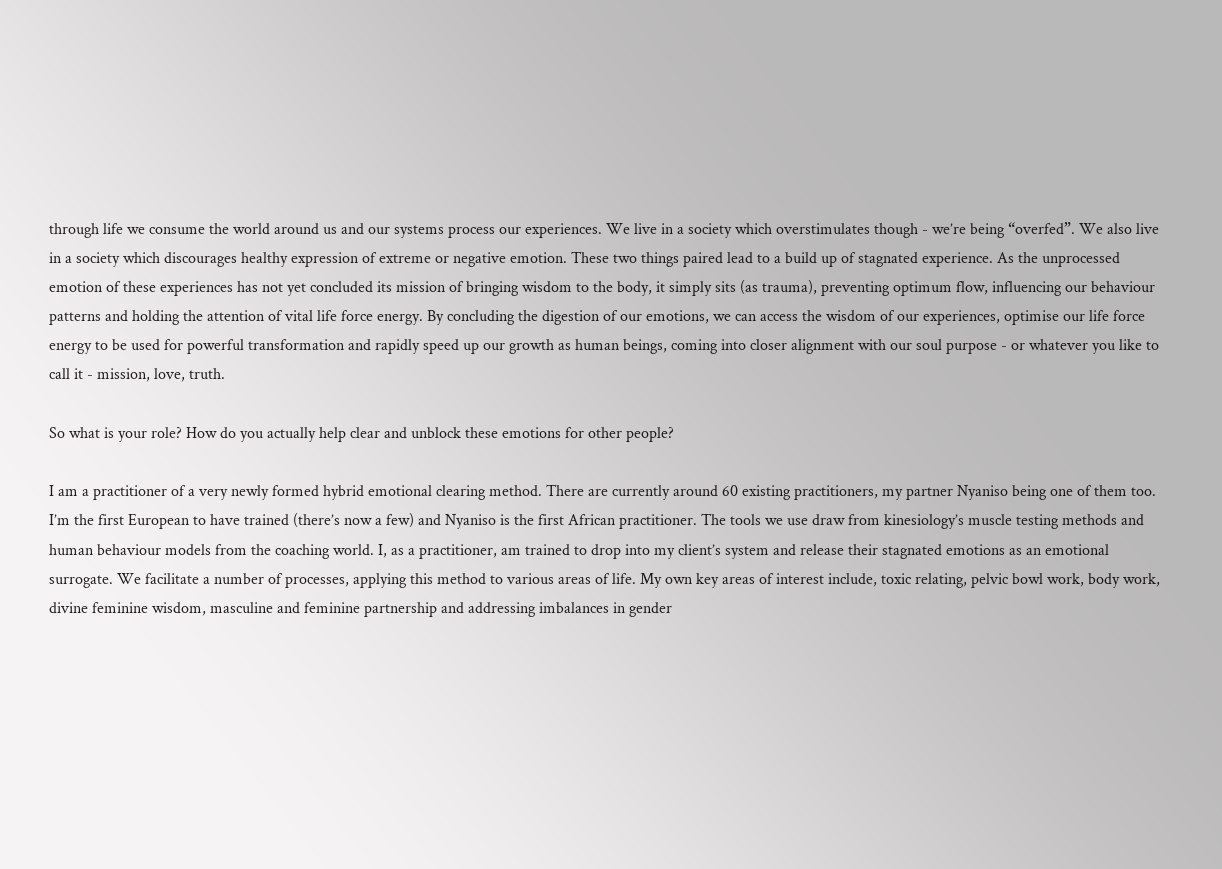through life we consume the world around us and our systems process our experiences. We live in a society which overstimulates though - we’re being “overfed”. We also live in a society which discourages healthy expression of extreme or negative emotion. These two things paired lead to a build up of stagnated experience. As the unprocessed emotion of these experiences has not yet concluded its mission of bringing wisdom to the body, it simply sits (as trauma), preventing optimum flow, influencing our behaviour patterns and holding the attention of vital life force energy. By concluding the digestion of our emotions, we can access the wisdom of our experiences, optimise our life force energy to be used for powerful transformation and rapidly speed up our growth as human beings, coming into closer alignment with our soul purpose - or whatever you like to call it - mission, love, truth.

So what is your role? How do you actually help clear and unblock these emotions for other people?

I am a practitioner of a very newly formed hybrid emotional clearing method. There are currently around 60 existing practitioners, my partner Nyaniso being one of them too. I’m the first European to have trained (there’s now a few) and Nyaniso is the first African practitioner. The tools we use draw from kinesiology’s muscle testing methods and human behaviour models from the coaching world. I, as a practitioner, am trained to drop into my client’s system and release their stagnated emotions as an emotional surrogate. We facilitate a number of processes, applying this method to various areas of life. My own key areas of interest include, toxic relating, pelvic bowl work, body work, divine feminine wisdom, masculine and feminine partnership and addressing imbalances in gender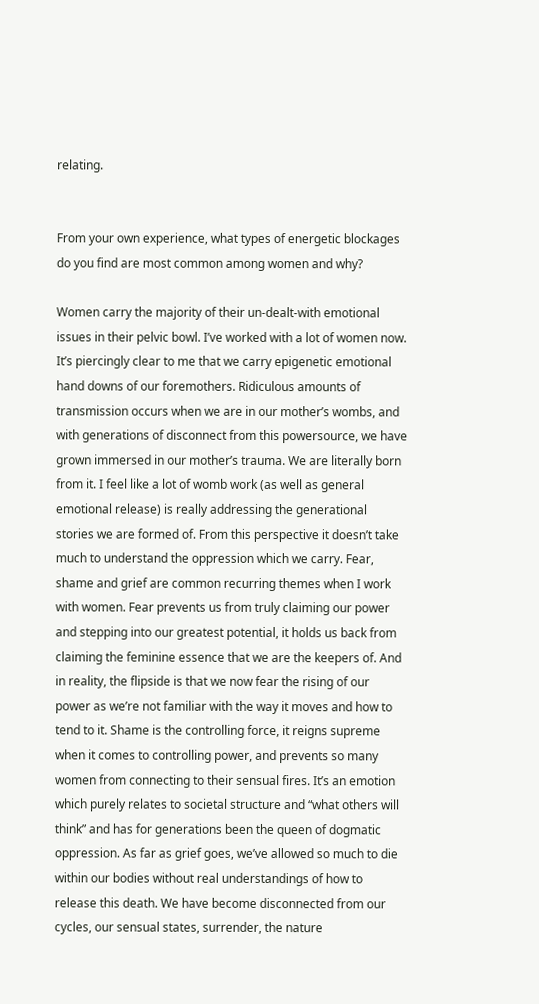relating.


From your own experience, what types of energetic blockages do you find are most common among women and why?

Women carry the majority of their un-dealt-with emotional issues in their pelvic bowl. I’ve worked with a lot of women now. It’s piercingly clear to me that we carry epigenetic emotional hand downs of our foremothers. Ridiculous amounts of transmission occurs when we are in our mother’s wombs, and with generations of disconnect from this powersource, we have grown immersed in our mother’s trauma. We are literally born from it. I feel like a lot of womb work (as well as general emotional release) is really addressing the generational stories we are formed of. From this perspective it doesn’t take much to understand the oppression which we carry. Fear, shame and grief are common recurring themes when I work with women. Fear prevents us from truly claiming our power and stepping into our greatest potential, it holds us back from claiming the feminine essence that we are the keepers of. And in reality, the flipside is that we now fear the rising of our power as we’re not familiar with the way it moves and how to tend to it. Shame is the controlling force, it reigns supreme when it comes to controlling power, and prevents so many women from connecting to their sensual fires. It’s an emotion which purely relates to societal structure and “what others will think” and has for generations been the queen of dogmatic oppression. As far as grief goes, we’ve allowed so much to die within our bodies without real understandings of how to release this death. We have become disconnected from our cycles, our sensual states, surrender, the nature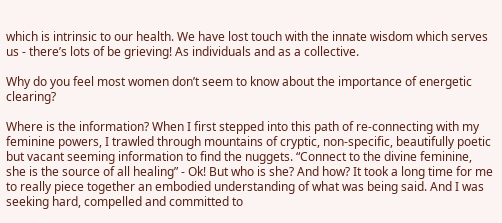which is intrinsic to our health. We have lost touch with the innate wisdom which serves us - there’s lots of be grieving! As individuals and as a collective.

Why do you feel most women don’t seem to know about the importance of energetic clearing?

Where is the information? When I first stepped into this path of re-connecting with my feminine powers, I trawled through mountains of cryptic, non-specific, beautifully poetic but vacant seeming information to find the nuggets. “Connect to the divine feminine, she is the source of all healing” - Ok! But who is she? And how? It took a long time for me to really piece together an embodied understanding of what was being said. And I was seeking hard, compelled and committed to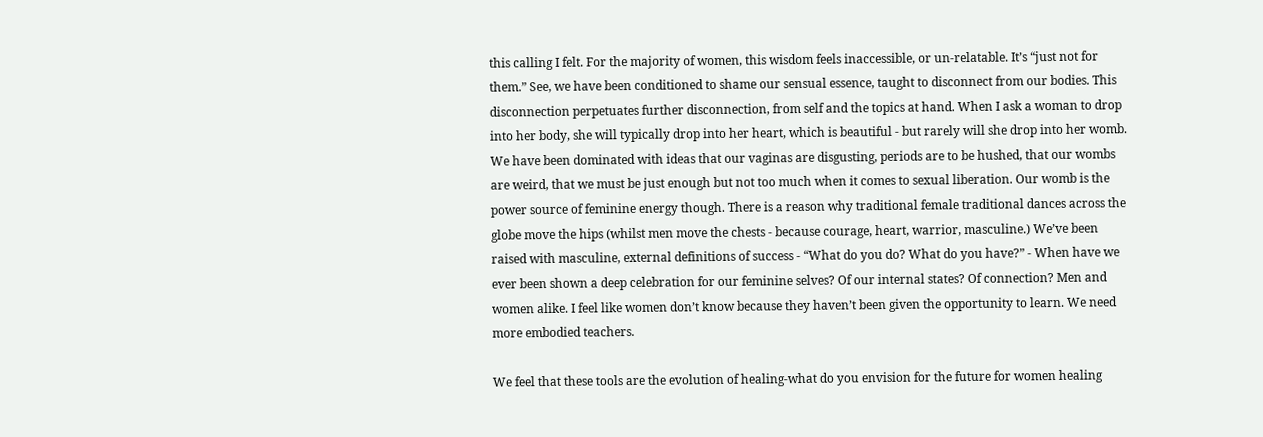this calling I felt. For the majority of women, this wisdom feels inaccessible, or un-relatable. It’s “just not for them.” See, we have been conditioned to shame our sensual essence, taught to disconnect from our bodies. This disconnection perpetuates further disconnection, from self and the topics at hand. When I ask a woman to drop into her body, she will typically drop into her heart, which is beautiful - but rarely will she drop into her womb. We have been dominated with ideas that our vaginas are disgusting, periods are to be hushed, that our wombs are weird, that we must be just enough but not too much when it comes to sexual liberation. Our womb is the power source of feminine energy though. There is a reason why traditional female traditional dances across the globe move the hips (whilst men move the chests - because courage, heart, warrior, masculine.) We’ve been raised with masculine, external definitions of success - “What do you do? What do you have?” - When have we ever been shown a deep celebration for our feminine selves? Of our internal states? Of connection? Men and women alike. I feel like women don’t know because they haven’t been given the opportunity to learn. We need more embodied teachers.

We feel that these tools are the evolution of healing-what do you envision for the future for women healing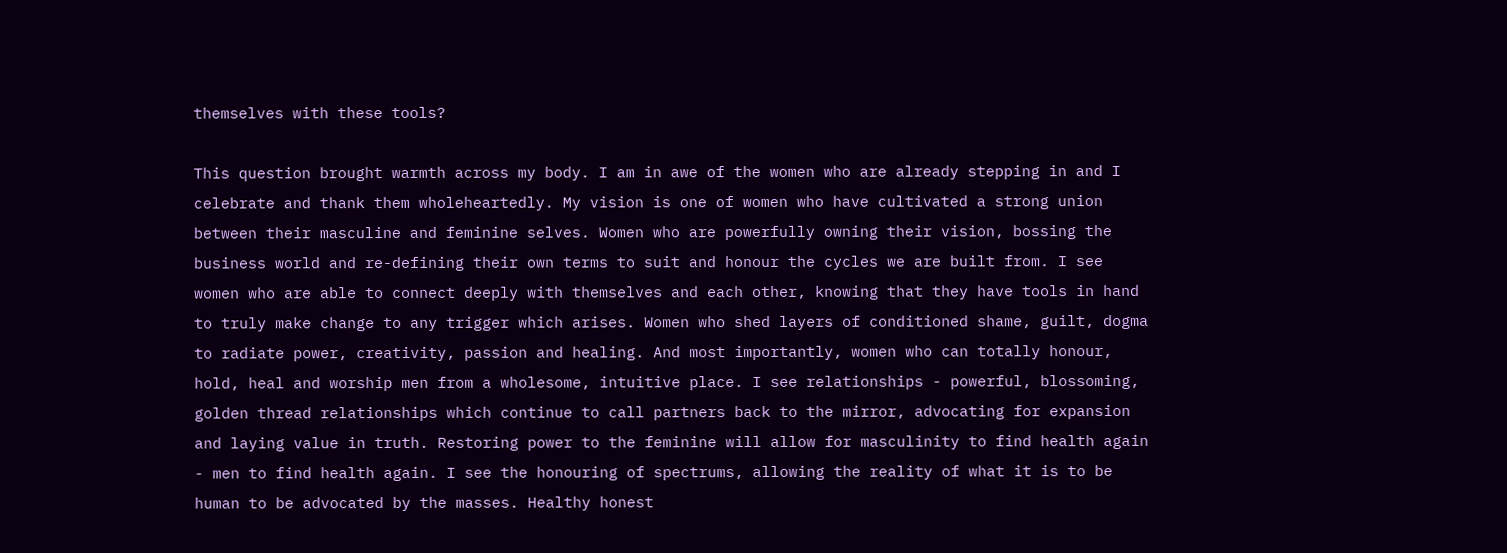themselves with these tools?

This question brought warmth across my body. I am in awe of the women who are already stepping in and I celebrate and thank them wholeheartedly. My vision is one of women who have cultivated a strong union between their masculine and feminine selves. Women who are powerfully owning their vision, bossing the business world and re-defining their own terms to suit and honour the cycles we are built from. I see women who are able to connect deeply with themselves and each other, knowing that they have tools in hand to truly make change to any trigger which arises. Women who shed layers of conditioned shame, guilt, dogma to radiate power, creativity, passion and healing. And most importantly, women who can totally honour, hold, heal and worship men from a wholesome, intuitive place. I see relationships - powerful, blossoming, golden thread relationships which continue to call partners back to the mirror, advocating for expansion and laying value in truth. Restoring power to the feminine will allow for masculinity to find health again - men to find health again. I see the honouring of spectrums, allowing the reality of what it is to be human to be advocated by the masses. Healthy honest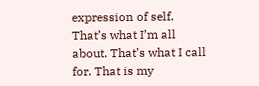expression of self. That’s what I’m all about. That’s what I call for. That is my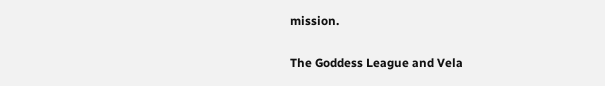mission.

The Goddess League and Vela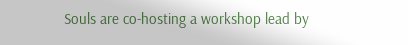Souls are co-hosting a workshop lead by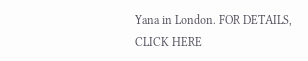Yana in London. FOR DETAILS, CLICK HERE